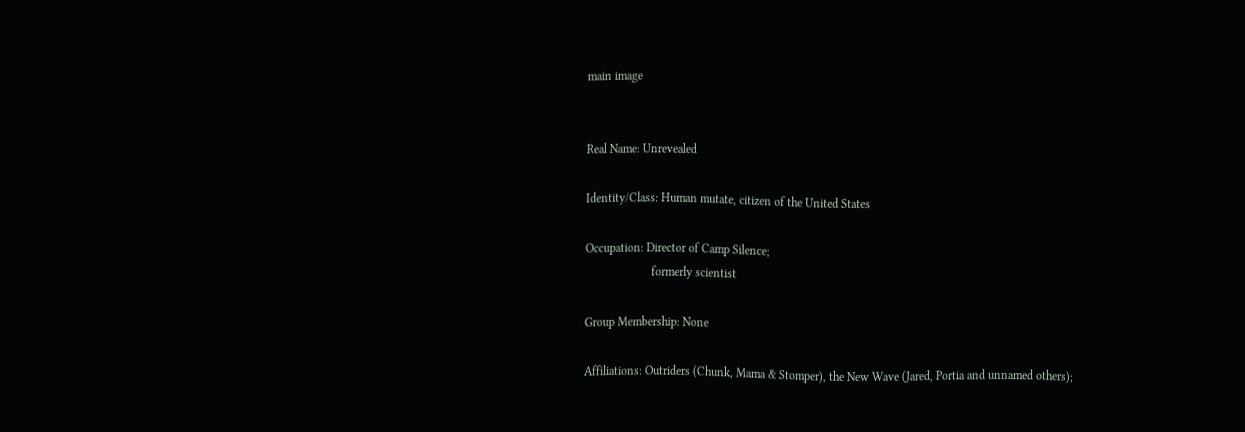main image


Real Name: Unrevealed

Identity/Class: Human mutate, citizen of the United States

Occupation: Director of Camp Silence;
                      formerly scientist

Group Membership: None

Affiliations: Outriders (Chunk, Mama & Stomper), the New Wave (Jared, Portia and unnamed others);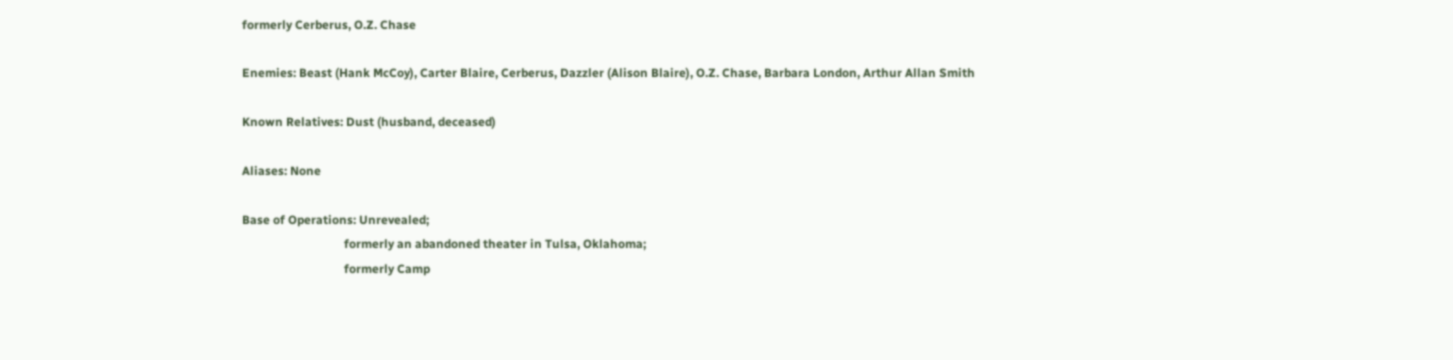formerly Cerberus, O.Z. Chase

Enemies: Beast (Hank McCoy), Carter Blaire, Cerberus, Dazzler (Alison Blaire), O.Z. Chase, Barbara London, Arthur Allan Smith

Known Relatives: Dust (husband, deceased)

Aliases: None

Base of Operations: Unrevealed;
                                  formerly an abandoned theater in Tulsa, Oklahoma;
                                  formerly Camp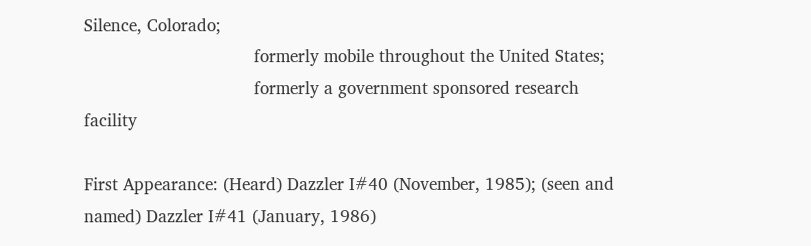Silence, Colorado;
                                  formerly mobile throughout the United States;
                                  formerly a government sponsored research facility

First Appearance: (Heard) Dazzler I#40 (November, 1985); (seen and named) Dazzler I#41 (January, 1986)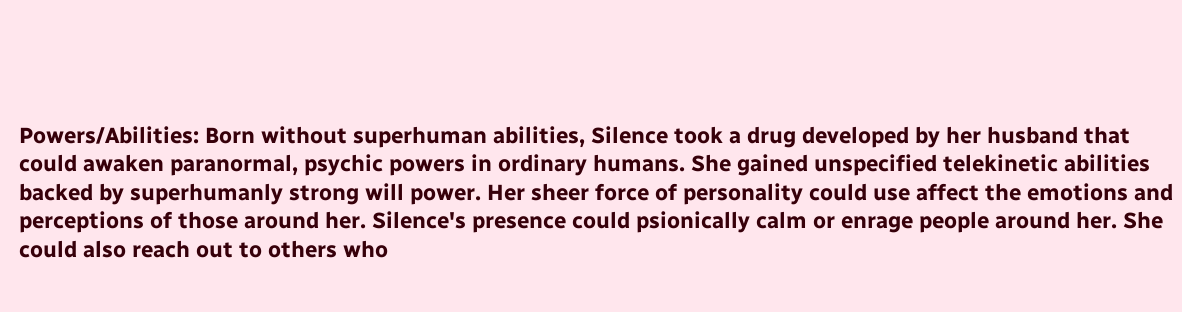Powers/Abilities: Born without superhuman abilities, Silence took a drug developed by her husband that could awaken paranormal, psychic powers in ordinary humans. She gained unspecified telekinetic abilities backed by superhumanly strong will power. Her sheer force of personality could use affect the emotions and perceptions of those around her. Silence's presence could psionically calm or enrage people around her. She could also reach out to others who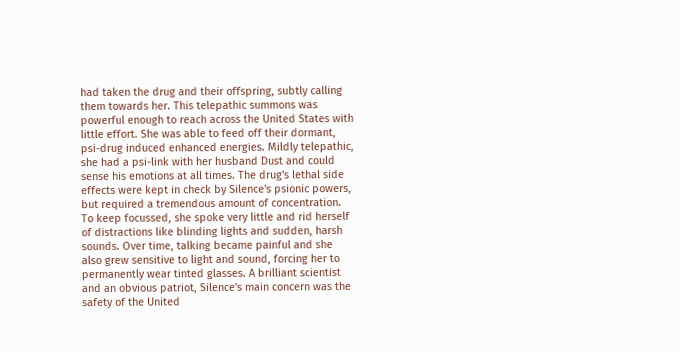had taken the drug and their offspring, subtly calling them towards her. This telepathic summons was powerful enough to reach across the United States with little effort. She was able to feed off their dormant, psi-drug induced enhanced energies. Mildly telepathic, she had a psi-link with her husband Dust and could sense his emotions at all times. The drug's lethal side effects were kept in check by Silence's psionic powers, but required a tremendous amount of concentration. To keep focussed, she spoke very little and rid herself of distractions like blinding lights and sudden, harsh sounds. Over time, talking became painful and she also grew sensitive to light and sound, forcing her to permanently wear tinted glasses. A brilliant scientist and an obvious patriot, Silence's main concern was the safety of the United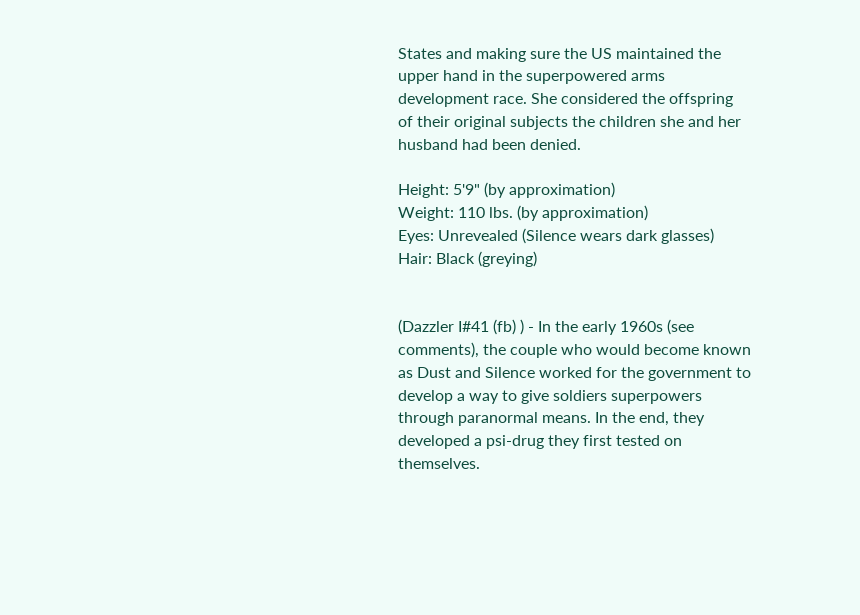States and making sure the US maintained the upper hand in the superpowered arms development race. She considered the offspring of their original subjects the children she and her husband had been denied.

Height: 5'9" (by approximation)
Weight: 110 lbs. (by approximation)
Eyes: Unrevealed (Silence wears dark glasses)
Hair: Black (greying)


(Dazzler I#41 (fb) ) - In the early 1960s (see comments), the couple who would become known as Dust and Silence worked for the government to develop a way to give soldiers superpowers through paranormal means. In the end, they developed a psi-drug they first tested on themselves.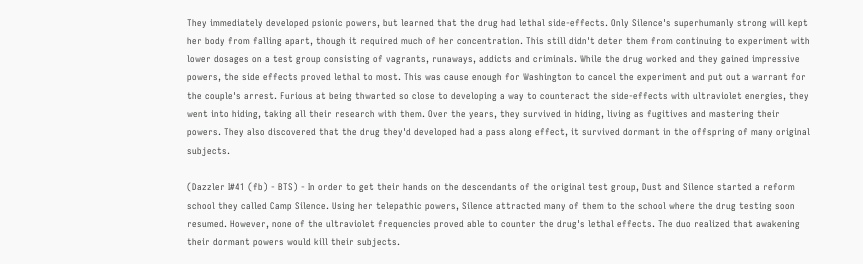They immediately developed psionic powers, but learned that the drug had lethal side-effects. Only Silence's superhumanly strong will kept her body from falling apart, though it required much of her concentration. This still didn't deter them from continuing to experiment with lower dosages on a test group consisting of vagrants, runaways, addicts and criminals. While the drug worked and they gained impressive powers, the side effects proved lethal to most. This was cause enough for Washington to cancel the experiment and put out a warrant for the couple's arrest. Furious at being thwarted so close to developing a way to counteract the side-effects with ultraviolet energies, they went into hiding, taking all their research with them. Over the years, they survived in hiding, living as fugitives and mastering their powers. They also discovered that the drug they'd developed had a pass along effect, it survived dormant in the offspring of many original subjects.

(Dazzler I#41 (fb) - BTS) - In order to get their hands on the descendants of the original test group, Dust and Silence started a reform school they called Camp Silence. Using her telepathic powers, Silence attracted many of them to the school where the drug testing soon resumed. However, none of the ultraviolet frequencies proved able to counter the drug's lethal effects. The duo realized that awakening their dormant powers would kill their subjects.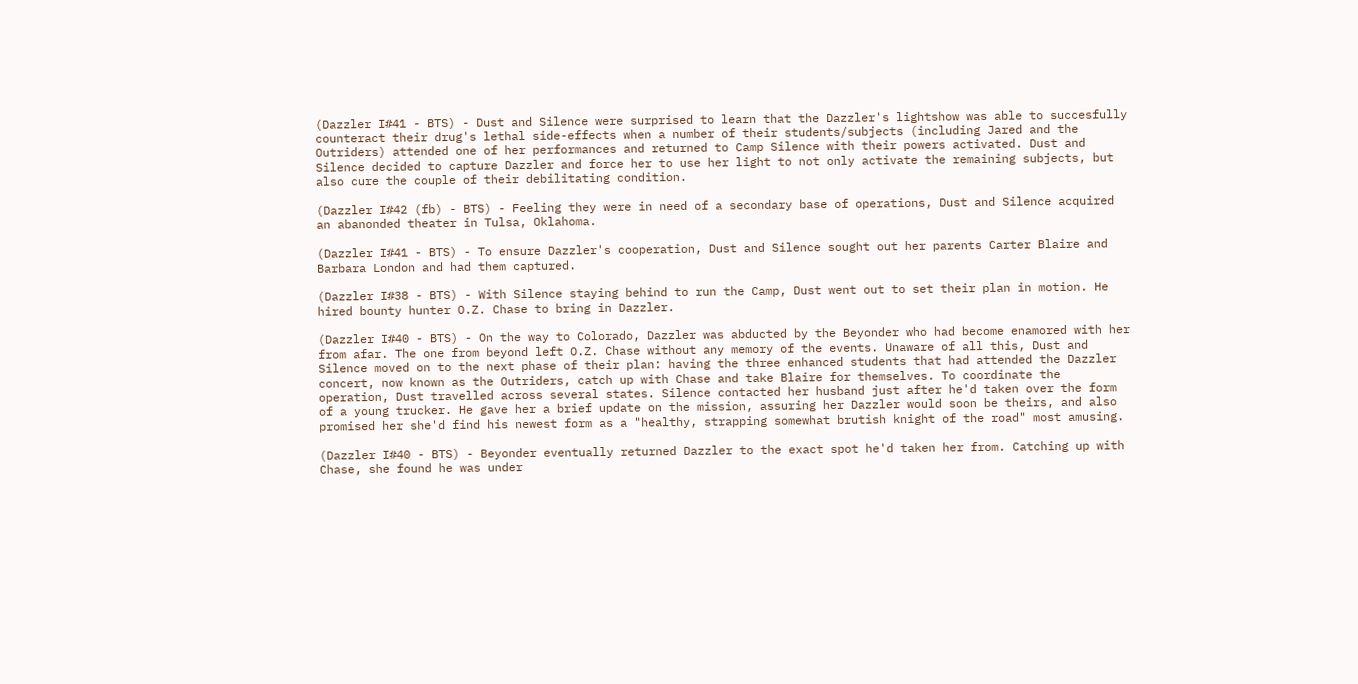(Dazzler I#41 - BTS) - Dust and Silence were surprised to learn that the Dazzler's lightshow was able to succesfully counteract their drug's lethal side-effects when a number of their students/subjects (including Jared and the Outriders) attended one of her performances and returned to Camp Silence with their powers activated. Dust and Silence decided to capture Dazzler and force her to use her light to not only activate the remaining subjects, but also cure the couple of their debilitating condition.

(Dazzler I#42 (fb) - BTS) - Feeling they were in need of a secondary base of operations, Dust and Silence acquired an abanonded theater in Tulsa, Oklahoma.

(Dazzler I#41 - BTS) - To ensure Dazzler's cooperation, Dust and Silence sought out her parents Carter Blaire and Barbara London and had them captured.

(Dazzler I#38 - BTS) - With Silence staying behind to run the Camp, Dust went out to set their plan in motion. He hired bounty hunter O.Z. Chase to bring in Dazzler.

(Dazzler I#40 - BTS) - On the way to Colorado, Dazzler was abducted by the Beyonder who had become enamored with her from afar. The one from beyond left O.Z. Chase without any memory of the events. Unaware of all this, Dust and Silence moved on to the next phase of their plan: having the three enhanced students that had attended the Dazzler concert, now known as the Outriders, catch up with Chase and take Blaire for themselves. To coordinate the operation, Dust travelled across several states. Silence contacted her husband just after he'd taken over the form of a young trucker. He gave her a brief update on the mission, assuring her Dazzler would soon be theirs, and also promised her she'd find his newest form as a "healthy, strapping somewhat brutish knight of the road" most amusing.

(Dazzler I#40 - BTS) - Beyonder eventually returned Dazzler to the exact spot he'd taken her from. Catching up with Chase, she found he was under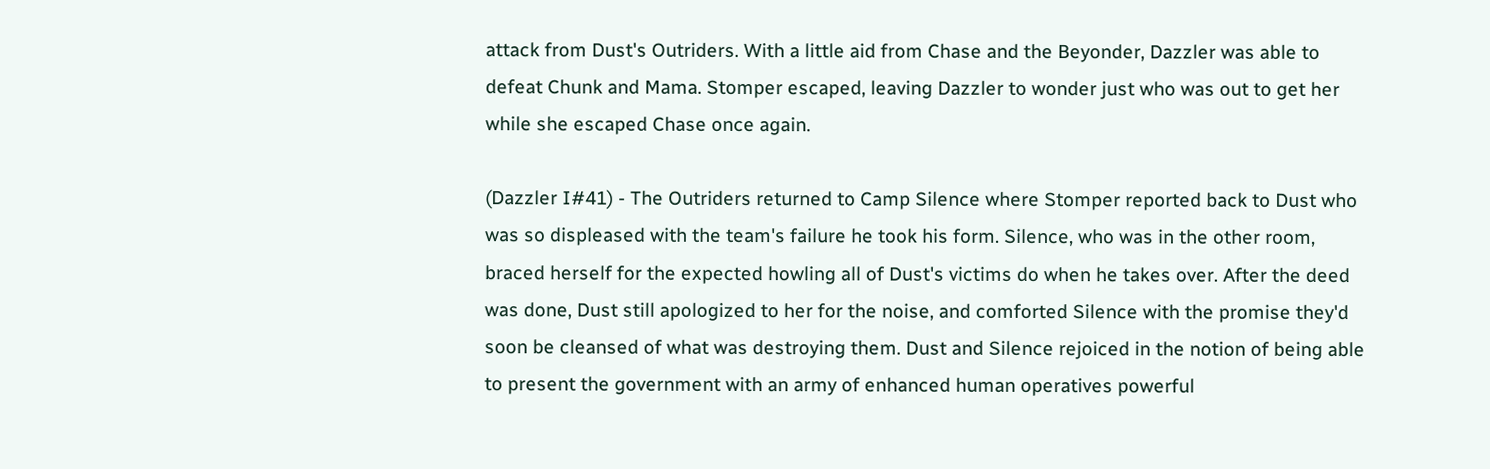attack from Dust's Outriders. With a little aid from Chase and the Beyonder, Dazzler was able to defeat Chunk and Mama. Stomper escaped, leaving Dazzler to wonder just who was out to get her while she escaped Chase once again.

(Dazzler I#41) - The Outriders returned to Camp Silence where Stomper reported back to Dust who was so displeased with the team's failure he took his form. Silence, who was in the other room, braced herself for the expected howling all of Dust's victims do when he takes over. After the deed was done, Dust still apologized to her for the noise, and comforted Silence with the promise they'd soon be cleansed of what was destroying them. Dust and Silence rejoiced in the notion of being able to present the government with an army of enhanced human operatives powerful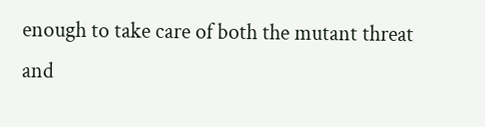enough to take care of both the mutant threat and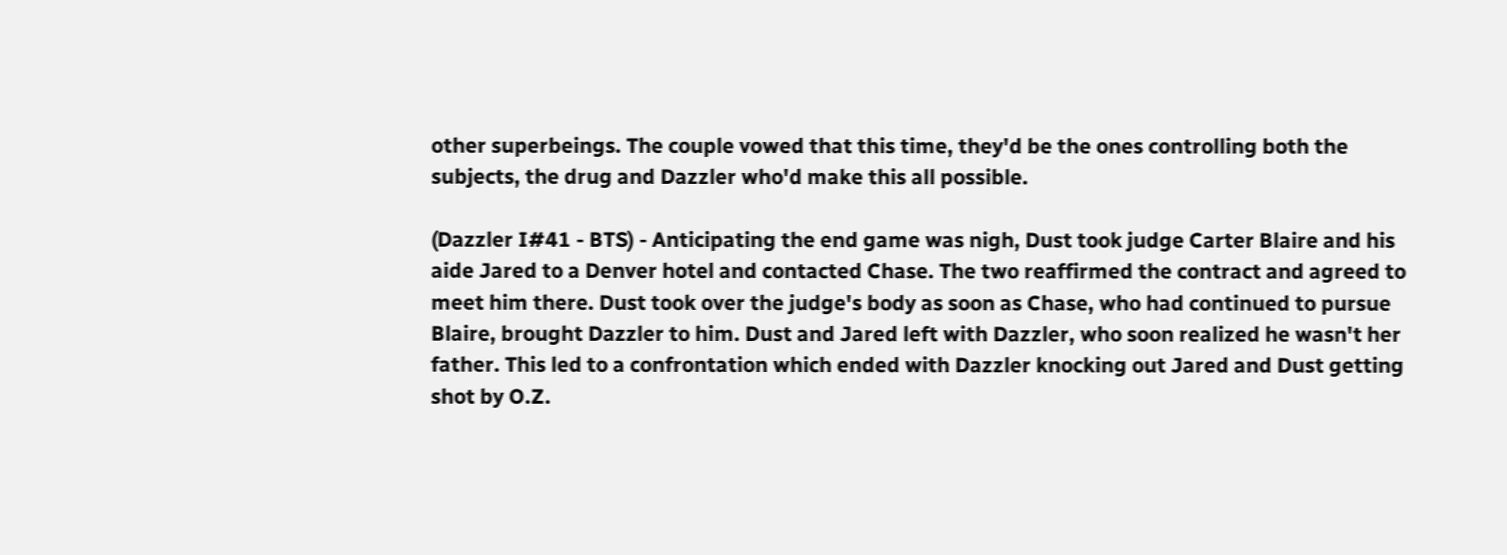other superbeings. The couple vowed that this time, they'd be the ones controlling both the subjects, the drug and Dazzler who'd make this all possible.

(Dazzler I#41 - BTS) - Anticipating the end game was nigh, Dust took judge Carter Blaire and his aide Jared to a Denver hotel and contacted Chase. The two reaffirmed the contract and agreed to meet him there. Dust took over the judge's body as soon as Chase, who had continued to pursue Blaire, brought Dazzler to him. Dust and Jared left with Dazzler, who soon realized he wasn't her father. This led to a confrontation which ended with Dazzler knocking out Jared and Dust getting shot by O.Z.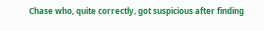Chase who, quite correctly, got suspicious after finding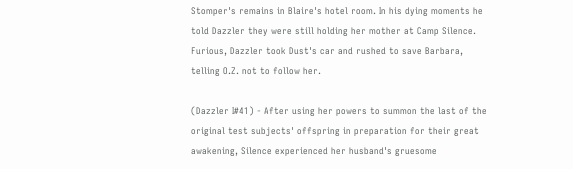Stomper's remains in Blaire's hotel room. In his dying moments he told Dazzler they were still holding her mother at Camp Silence. Furious, Dazzler took Dust's car and rushed to save Barbara, telling O.Z. not to follow her.

(Dazzler I#41) - After using her powers to summon the last of the original test subjects' offspring in preparation for their great awakening, Silence experienced her husband's gruesome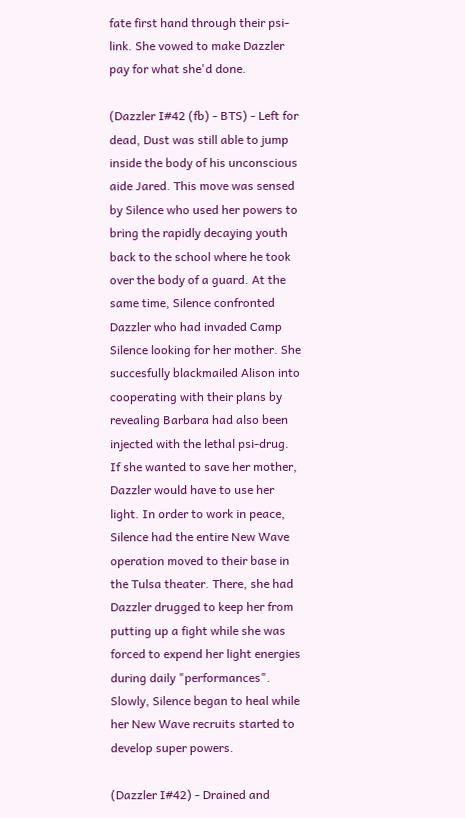fate first hand through their psi-link. She vowed to make Dazzler pay for what she'd done.

(Dazzler I#42 (fb) - BTS) - Left for dead, Dust was still able to jump inside the body of his unconscious aide Jared. This move was sensed by Silence who used her powers to bring the rapidly decaying youth back to the school where he took over the body of a guard. At the same time, Silence confronted Dazzler who had invaded Camp Silence looking for her mother. She succesfully blackmailed Alison into cooperating with their plans by revealing Barbara had also been injected with the lethal psi-drug. If she wanted to save her mother, Dazzler would have to use her light. In order to work in peace, Silence had the entire New Wave operation moved to their base in the Tulsa theater. There, she had Dazzler drugged to keep her from putting up a fight while she was forced to expend her light energies during daily "performances". Slowly, Silence began to heal while her New Wave recruits started to develop super powers.

(Dazzler I#42) - Drained and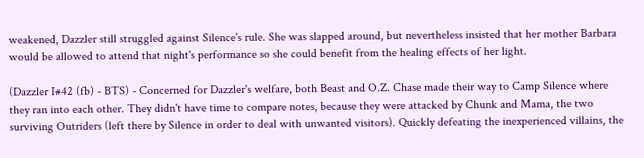weakened, Dazzler still struggled against Silence's rule. She was slapped around, but nevertheless insisted that her mother Barbara would be allowed to attend that night's performance so she could benefit from the healing effects of her light.

(Dazzler I#42 (fb) - BTS) - Concerned for Dazzler's welfare, both Beast and O.Z. Chase made their way to Camp Silence where they ran into each other. They didn't have time to compare notes, because they were attacked by Chunk and Mama, the two surviving Outriders (left there by Silence in order to deal with unwanted visitors). Quickly defeating the inexperienced villains, the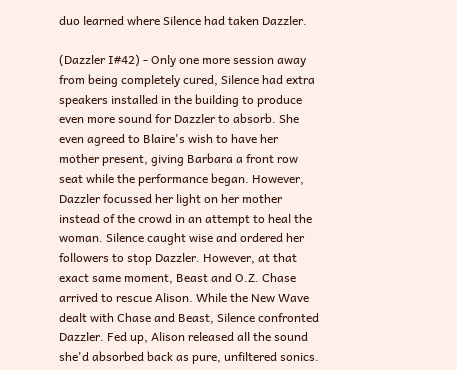duo learned where Silence had taken Dazzler.

(Dazzler I#42) - Only one more session away from being completely cured, Silence had extra speakers installed in the building to produce even more sound for Dazzler to absorb. She even agreed to Blaire's wish to have her mother present, giving Barbara a front row seat while the performance began. However, Dazzler focussed her light on her mother instead of the crowd in an attempt to heal the woman. Silence caught wise and ordered her followers to stop Dazzler. However, at that exact same moment, Beast and O.Z. Chase arrived to rescue Alison. While the New Wave dealt with Chase and Beast, Silence confronted Dazzler. Fed up, Alison released all the sound she'd absorbed back as pure, unfiltered sonics.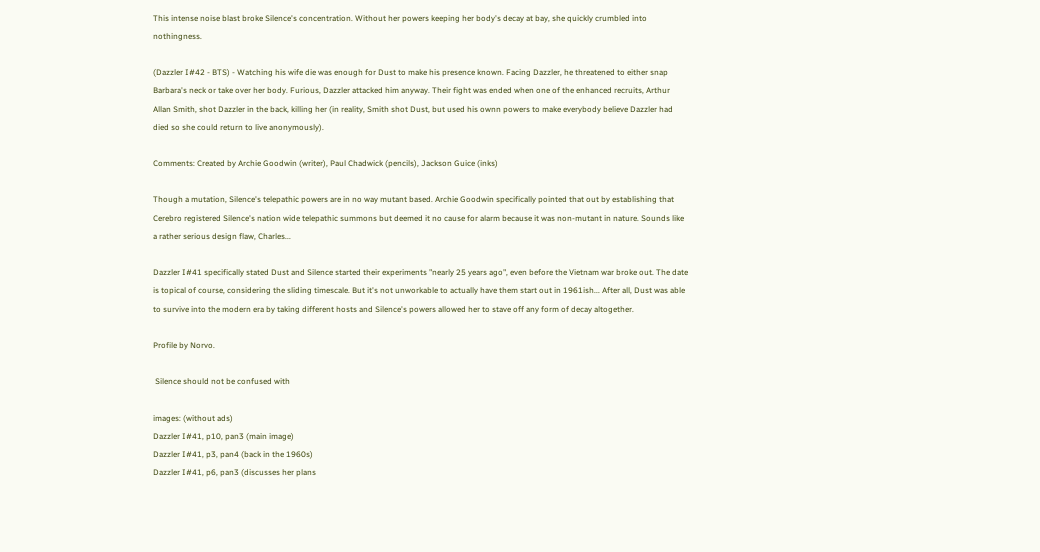This intense noise blast broke Silence's concentration. Without her powers keeping her body's decay at bay, she quickly crumbled into nothingness.

(Dazzler I#42 - BTS) - Watching his wife die was enough for Dust to make his presence known. Facing Dazzler, he threatened to either snap Barbara's neck or take over her body. Furious, Dazzler attacked him anyway. Their fight was ended when one of the enhanced recruits, Arthur Allan Smith, shot Dazzler in the back, killing her (in reality, Smith shot Dust, but used his ownn powers to make everybody believe Dazzler had died so she could return to live anonymously).

Comments: Created by Archie Goodwin (writer), Paul Chadwick (pencils), Jackson Guice (inks)

Though a mutation, Silence's telepathic powers are in no way mutant based. Archie Goodwin specifically pointed that out by establishing that Cerebro registered Silence's nation wide telepathic summons but deemed it no cause for alarm because it was non-mutant in nature. Sounds like a rather serious design flaw, Charles...

Dazzler I#41 specifically stated Dust and Silence started their experiments "nearly 25 years ago", even before the Vietnam war broke out. The date is topical of course, considering the sliding timescale. But it's not unworkable to actually have them start out in 1961ish... After all, Dust was able to survive into the modern era by taking different hosts and Silence's powers allowed her to stave off any form of decay altogether.

Profile by Norvo.

 Silence should not be confused with

images: (without ads)
Dazzler I#41, p10, pan3 (main image)
Dazzler I#41, p3, pan4 (back in the 1960s)
Dazzler I#41, p6, pan3 (discusses her plans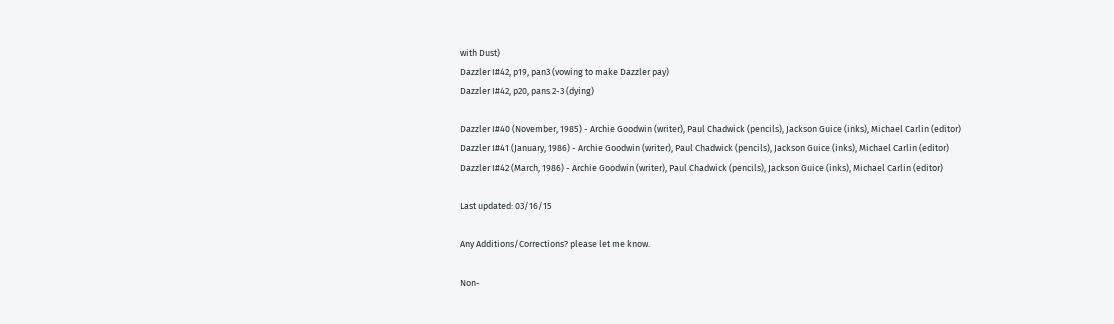with Dust)
Dazzler I#42, p19, pan3 (vowing to make Dazzler pay)
Dazzler I#42, p20, pans 2-3 (dying)

Dazzler I#40 (November, 1985) - Archie Goodwin (writer), Paul Chadwick (pencils), Jackson Guice (inks), Michael Carlin (editor)
Dazzler I#41 (January, 1986) - Archie Goodwin (writer), Paul Chadwick (pencils), Jackson Guice (inks), Michael Carlin (editor)
Dazzler I#42 (March, 1986) - Archie Goodwin (writer), Paul Chadwick (pencils), Jackson Guice (inks), Michael Carlin (editor)

Last updated: 03/16/15

Any Additions/Corrections? please let me know.

Non-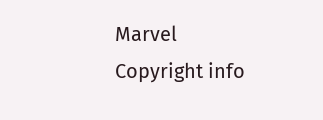Marvel Copyright info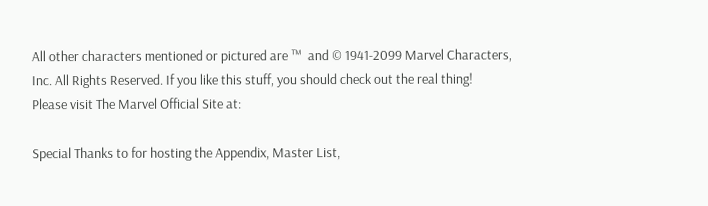All other characters mentioned or pictured are ™  and © 1941-2099 Marvel Characters, Inc. All Rights Reserved. If you like this stuff, you should check out the real thing!
Please visit The Marvel Official Site at:

Special Thanks to for hosting the Appendix, Master List,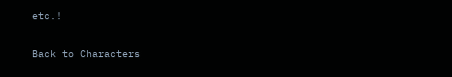etc.!

Back to Characters